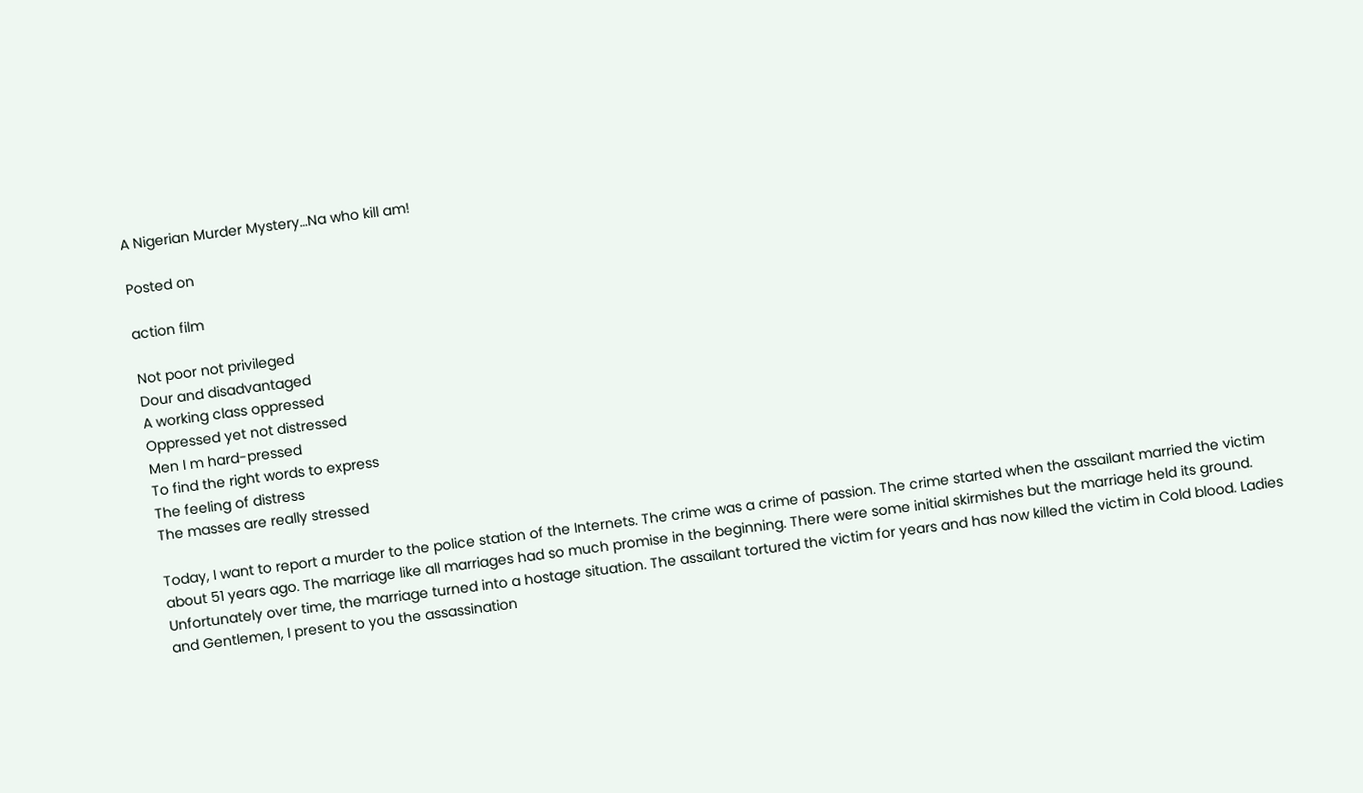A Nigerian Murder Mystery…Na who kill am!

Posted on

action film

Not poor not privileged
Dour and disadvantaged
A working class oppressed
Oppressed yet not distressed
Men I m hard-pressed
To find the right words to express
The feeling of distress
The masses are really stressed

Today, I want to report a murder to the police station of the Internets. The crime was a crime of passion. The crime started when the assailant married the victim about 51 years ago. The marriage like all marriages had so much promise in the beginning. There were some initial skirmishes but the marriage held its ground. Unfortunately over time, the marriage turned into a hostage situation. The assailant tortured the victim for years and has now killed the victim in Cold blood. Ladies and Gentlemen, I present to you the assassination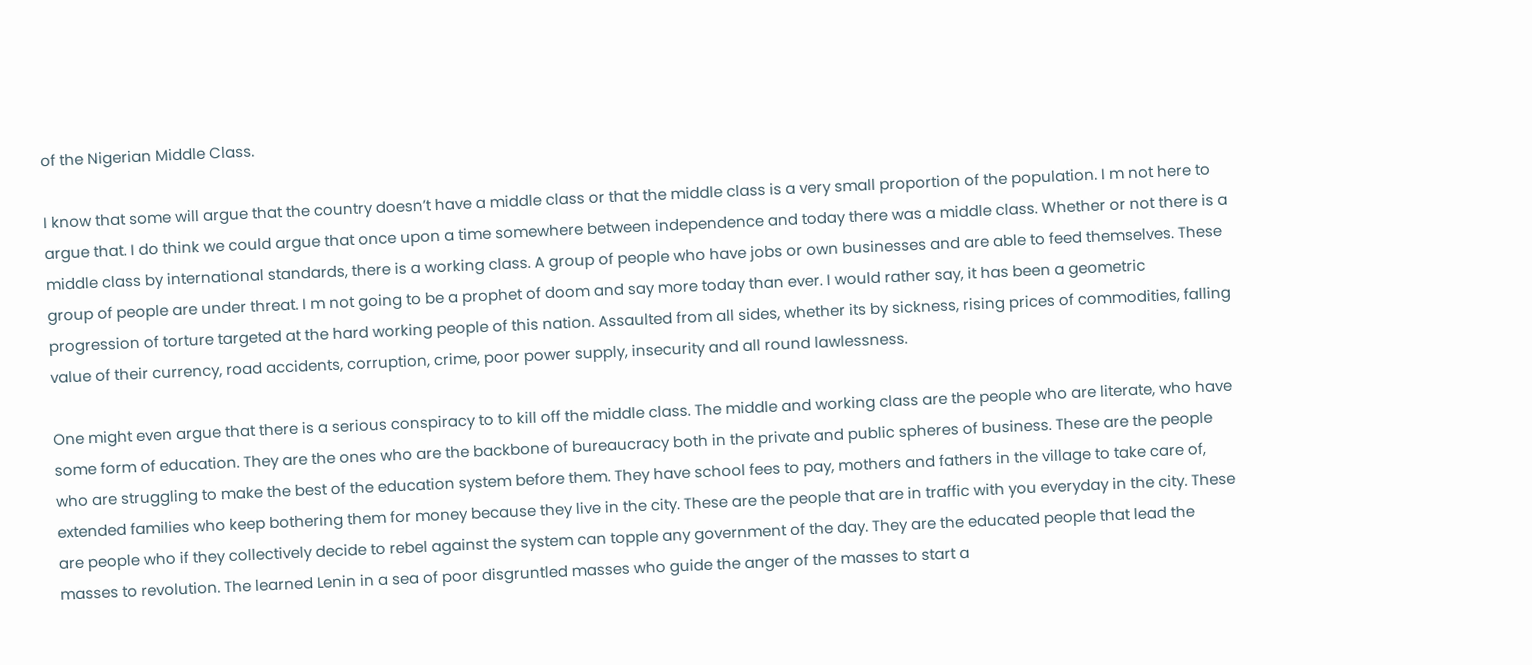of the Nigerian Middle Class.

I know that some will argue that the country doesn’t have a middle class or that the middle class is a very small proportion of the population. I m not here to argue that. I do think we could argue that once upon a time somewhere between independence and today there was a middle class. Whether or not there is a middle class by international standards, there is a working class. A group of people who have jobs or own businesses and are able to feed themselves. These group of people are under threat. I m not going to be a prophet of doom and say more today than ever. I would rather say, it has been a geometric progression of torture targeted at the hard working people of this nation. Assaulted from all sides, whether its by sickness, rising prices of commodities, falling value of their currency, road accidents, corruption, crime, poor power supply, insecurity and all round lawlessness.

One might even argue that there is a serious conspiracy to to kill off the middle class. The middle and working class are the people who are literate, who have some form of education. They are the ones who are the backbone of bureaucracy both in the private and public spheres of business. These are the people who are struggling to make the best of the education system before them. They have school fees to pay, mothers and fathers in the village to take care of, extended families who keep bothering them for money because they live in the city. These are the people that are in traffic with you everyday in the city. These are people who if they collectively decide to rebel against the system can topple any government of the day. They are the educated people that lead the masses to revolution. The learned Lenin in a sea of poor disgruntled masses who guide the anger of the masses to start a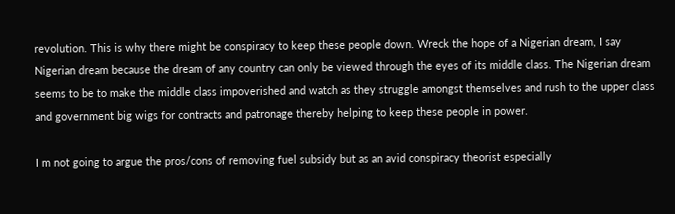revolution. This is why there might be conspiracy to keep these people down. Wreck the hope of a Nigerian dream, I say Nigerian dream because the dream of any country can only be viewed through the eyes of its middle class. The Nigerian dream seems to be to make the middle class impoverished and watch as they struggle amongst themselves and rush to the upper class and government big wigs for contracts and patronage thereby helping to keep these people in power.

I m not going to argue the pros/cons of removing fuel subsidy but as an avid conspiracy theorist especially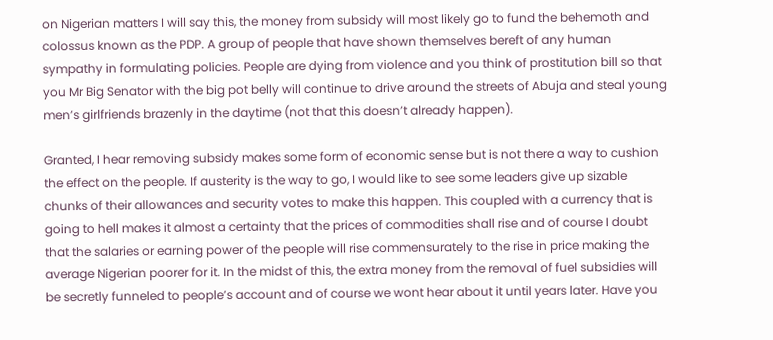on Nigerian matters I will say this, the money from subsidy will most likely go to fund the behemoth and colossus known as the PDP. A group of people that have shown themselves bereft of any human sympathy in formulating policies. People are dying from violence and you think of prostitution bill so that you Mr Big Senator with the big pot belly will continue to drive around the streets of Abuja and steal young men’s girlfriends brazenly in the daytime (not that this doesn’t already happen).

Granted, I hear removing subsidy makes some form of economic sense but is not there a way to cushion the effect on the people. If austerity is the way to go, I would like to see some leaders give up sizable chunks of their allowances and security votes to make this happen. This coupled with a currency that is going to hell makes it almost a certainty that the prices of commodities shall rise and of course I doubt that the salaries or earning power of the people will rise commensurately to the rise in price making the average Nigerian poorer for it. In the midst of this, the extra money from the removal of fuel subsidies will be secretly funneled to people’s account and of course we wont hear about it until years later. Have you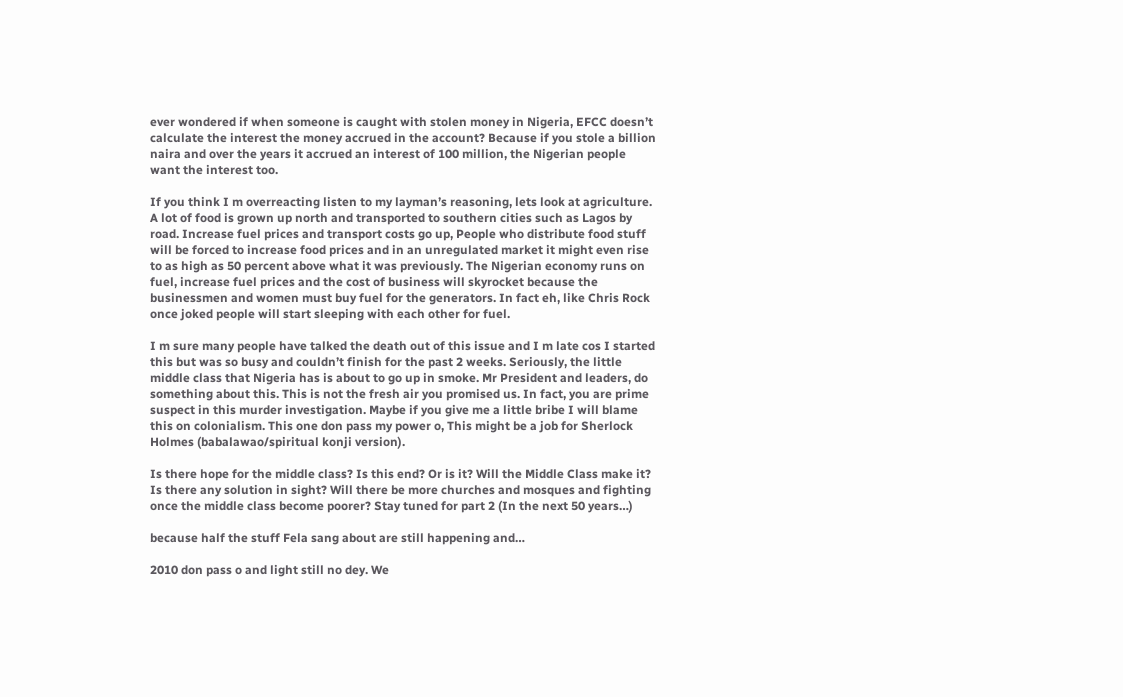ever wondered if when someone is caught with stolen money in Nigeria, EFCC doesn’t calculate the interest the money accrued in the account? Because if you stole a billion naira and over the years it accrued an interest of 100 million, the Nigerian people want the interest too.

If you think I m overreacting listen to my layman’s reasoning, lets look at agriculture. A lot of food is grown up north and transported to southern cities such as Lagos by road. Increase fuel prices and transport costs go up, People who distribute food stuff will be forced to increase food prices and in an unregulated market it might even rise to as high as 50 percent above what it was previously. The Nigerian economy runs on fuel, increase fuel prices and the cost of business will skyrocket because the businessmen and women must buy fuel for the generators. In fact eh, like Chris Rock once joked people will start sleeping with each other for fuel.

I m sure many people have talked the death out of this issue and I m late cos I started this but was so busy and couldn’t finish for the past 2 weeks. Seriously, the little middle class that Nigeria has is about to go up in smoke. Mr President and leaders, do something about this. This is not the fresh air you promised us. In fact, you are prime suspect in this murder investigation. Maybe if you give me a little bribe I will blame this on colonialism. This one don pass my power o, This might be a job for Sherlock Holmes (babalawao/spiritual konji version).

Is there hope for the middle class? Is this end? Or is it? Will the Middle Class make it? Is there any solution in sight? Will there be more churches and mosques and fighting once the middle class become poorer? Stay tuned for part 2 (In the next 50 years…)

because half the stuff Fela sang about are still happening and…

2010 don pass o and light still no dey. We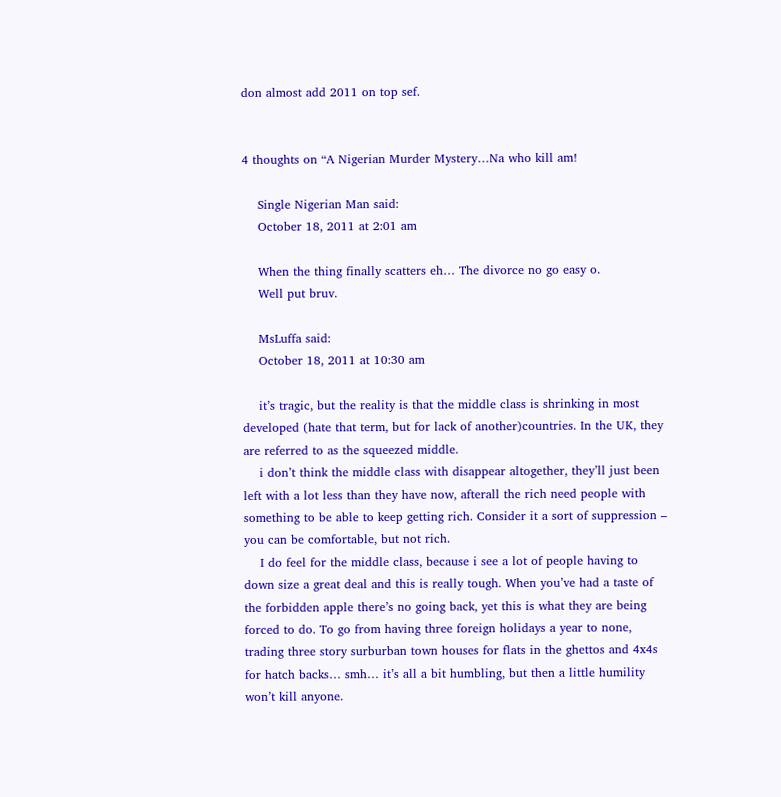don almost add 2011 on top sef.


4 thoughts on “A Nigerian Murder Mystery…Na who kill am!

    Single Nigerian Man said:
    October 18, 2011 at 2:01 am

    When the thing finally scatters eh… The divorce no go easy o.
    Well put bruv.

    MsLuffa said:
    October 18, 2011 at 10:30 am

    it’s tragic, but the reality is that the middle class is shrinking in most developed (hate that term, but for lack of another)countries. In the UK, they are referred to as the squeezed middle.
    i don’t think the middle class with disappear altogether, they’ll just been left with a lot less than they have now, afterall the rich need people with something to be able to keep getting rich. Consider it a sort of suppression – you can be comfortable, but not rich.
    I do feel for the middle class, because i see a lot of people having to down size a great deal and this is really tough. When you’ve had a taste of the forbidden apple there’s no going back, yet this is what they are being forced to do. To go from having three foreign holidays a year to none, trading three story surburban town houses for flats in the ghettos and 4x4s for hatch backs… smh… it’s all a bit humbling, but then a little humility won’t kill anyone.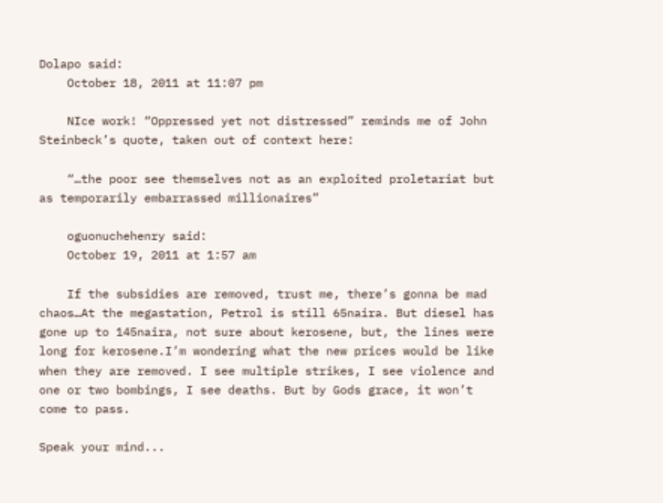Dolapo said:
    October 18, 2011 at 11:07 pm

    NIce work! “Oppressed yet not distressed” reminds me of John Steinbeck’s quote, taken out of context here:

    “…the poor see themselves not as an exploited proletariat but as temporarily embarrassed millionaires”

    oguonuchehenry said:
    October 19, 2011 at 1:57 am

    If the subsidies are removed, trust me, there’s gonna be mad chaos…At the megastation, Petrol is still 65naira. But diesel has gone up to 145naira, not sure about kerosene, but, the lines were long for kerosene.I’m wondering what the new prices would be like when they are removed. I see multiple strikes, I see violence and one or two bombings, I see deaths. But by Gods grace, it won’t come to pass.

Speak your mind...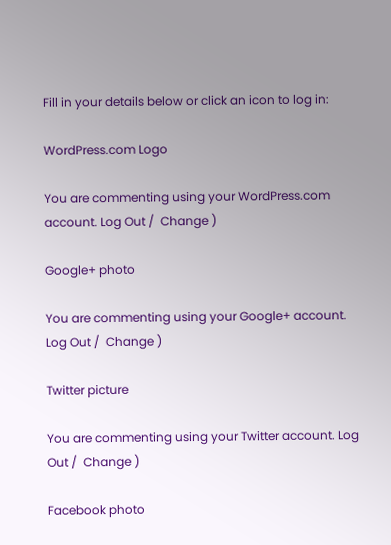Fill in your details below or click an icon to log in:

WordPress.com Logo

You are commenting using your WordPress.com account. Log Out /  Change )

Google+ photo

You are commenting using your Google+ account. Log Out /  Change )

Twitter picture

You are commenting using your Twitter account. Log Out /  Change )

Facebook photo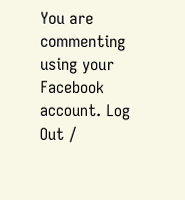You are commenting using your Facebook account. Log Out /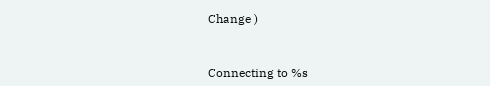Change )


Connecting to %s